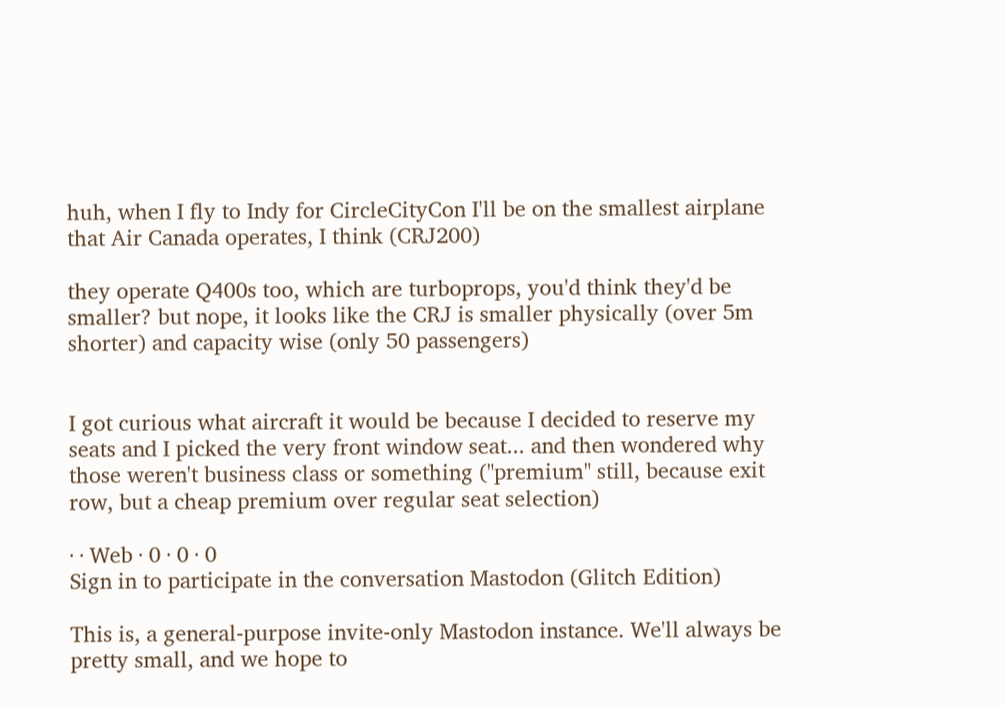huh, when I fly to Indy for CircleCityCon I'll be on the smallest airplane that Air Canada operates, I think (CRJ200)

they operate Q400s too, which are turboprops, you'd think they'd be smaller? but nope, it looks like the CRJ is smaller physically (over 5m shorter) and capacity wise (only 50 passengers)


I got curious what aircraft it would be because I decided to reserve my seats and I picked the very front window seat... and then wondered why those weren't business class or something ("premium" still, because exit row, but a cheap premium over regular seat selection)

· · Web · 0 · 0 · 0
Sign in to participate in the conversation Mastodon (Glitch Edition)

This is, a general-purpose invite-only Mastodon instance. We'll always be pretty small, and we hope to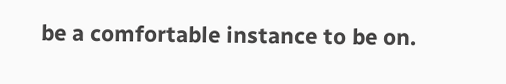be a comfortable instance to be on.